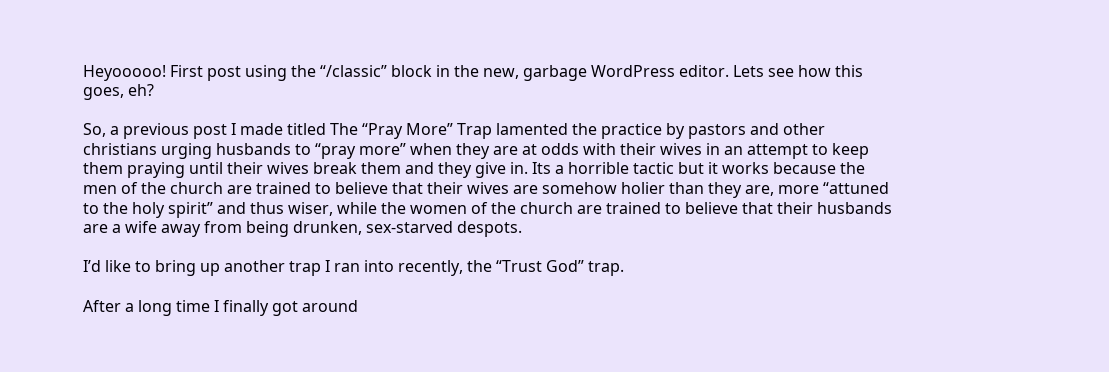Heyooooo! First post using the “/classic” block in the new, garbage WordPress editor. Lets see how this goes, eh?

So, a previous post I made titled The “Pray More” Trap lamented the practice by pastors and other christians urging husbands to “pray more” when they are at odds with their wives in an attempt to keep them praying until their wives break them and they give in. Its a horrible tactic but it works because the men of the church are trained to believe that their wives are somehow holier than they are, more “attuned to the holy spirit” and thus wiser, while the women of the church are trained to believe that their husbands are a wife away from being drunken, sex-starved despots.

I’d like to bring up another trap I ran into recently, the “Trust God” trap.

After a long time I finally got around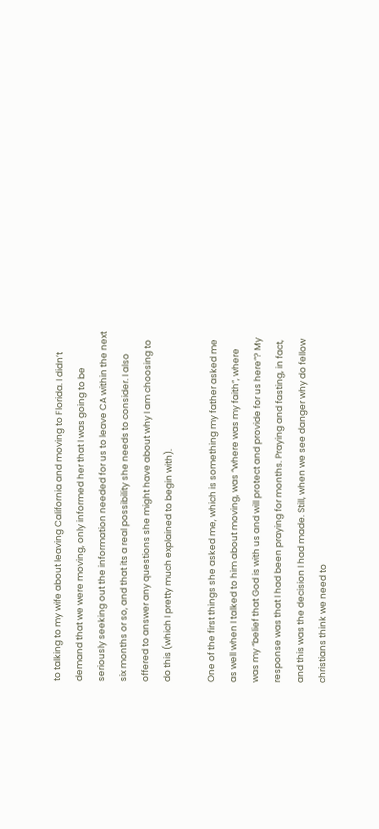to talking to my wife about leaving California and moving to Florida. I didn’t demand that we were moving, only informed her that I was going to be seriously seeking out the information needed for us to leave CA within the next six months or so, and that its a real possibility she needs to consider. I also offered to answer any questions she might have about why I am choosing to do this (which I pretty much explained to begin with).

One of the first things she asked me, which is something my father asked me as well when I talked to him about moving, was “where was my faith”, where was my “belief that God is with us and will protect and provide for us here”? My response was that I had been praying for months. Praying and fasting, in fact, and this was the decision I had made. Still, when we see danger why do fellow christians think we need to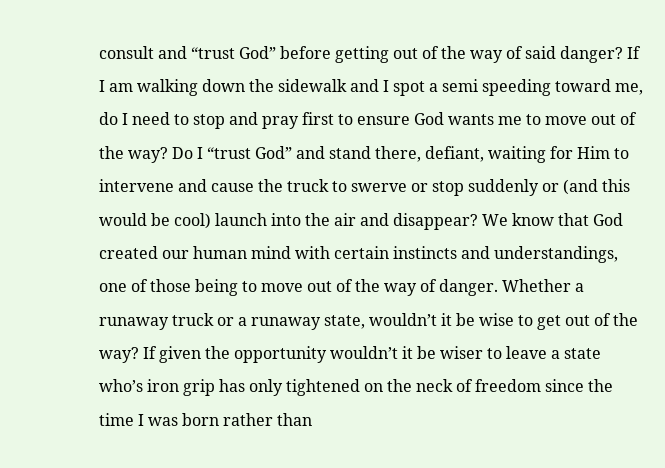consult and “trust God” before getting out of the way of said danger? If I am walking down the sidewalk and I spot a semi speeding toward me, do I need to stop and pray first to ensure God wants me to move out of the way? Do I “trust God” and stand there, defiant, waiting for Him to intervene and cause the truck to swerve or stop suddenly or (and this would be cool) launch into the air and disappear? We know that God created our human mind with certain instincts and understandings, one of those being to move out of the way of danger. Whether a runaway truck or a runaway state, wouldn’t it be wise to get out of the way? If given the opportunity wouldn’t it be wiser to leave a state who’s iron grip has only tightened on the neck of freedom since the time I was born rather than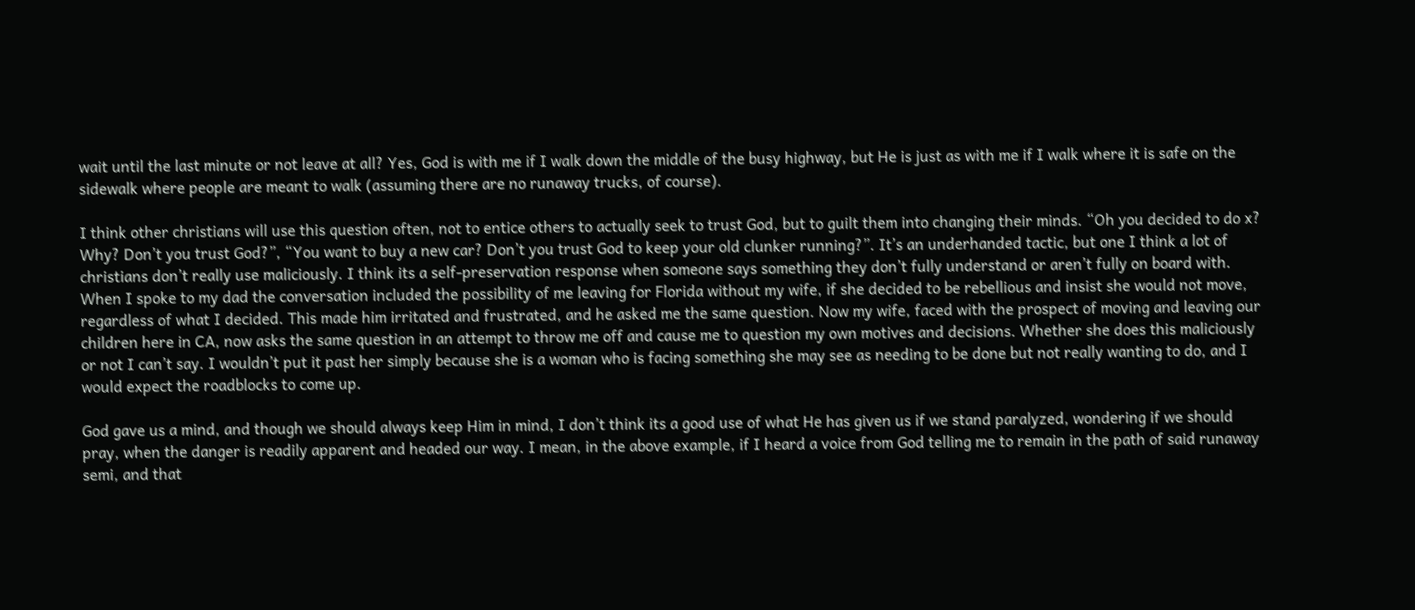wait until the last minute or not leave at all? Yes, God is with me if I walk down the middle of the busy highway, but He is just as with me if I walk where it is safe on the sidewalk where people are meant to walk (assuming there are no runaway trucks, of course).

I think other christians will use this question often, not to entice others to actually seek to trust God, but to guilt them into changing their minds. “Oh you decided to do x? Why? Don’t you trust God?”, “You want to buy a new car? Don’t you trust God to keep your old clunker running?”. It’s an underhanded tactic, but one I think a lot of christians don’t really use maliciously. I think its a self-preservation response when someone says something they don’t fully understand or aren’t fully on board with. When I spoke to my dad the conversation included the possibility of me leaving for Florida without my wife, if she decided to be rebellious and insist she would not move, regardless of what I decided. This made him irritated and frustrated, and he asked me the same question. Now my wife, faced with the prospect of moving and leaving our children here in CA, now asks the same question in an attempt to throw me off and cause me to question my own motives and decisions. Whether she does this maliciously or not I can’t say. I wouldn’t put it past her simply because she is a woman who is facing something she may see as needing to be done but not really wanting to do, and I would expect the roadblocks to come up.

God gave us a mind, and though we should always keep Him in mind, I don’t think its a good use of what He has given us if we stand paralyzed, wondering if we should pray, when the danger is readily apparent and headed our way. I mean, in the above example, if I heard a voice from God telling me to remain in the path of said runaway semi, and that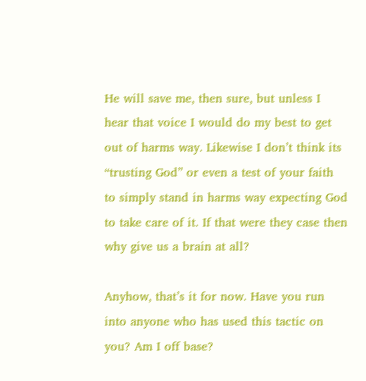He will save me, then sure, but unless I hear that voice I would do my best to get out of harms way. Likewise I don’t think its “trusting God” or even a test of your faith to simply stand in harms way expecting God to take care of it. If that were they case then why give us a brain at all?

Anyhow, that’s it for now. Have you run into anyone who has used this tactic on you? Am I off base?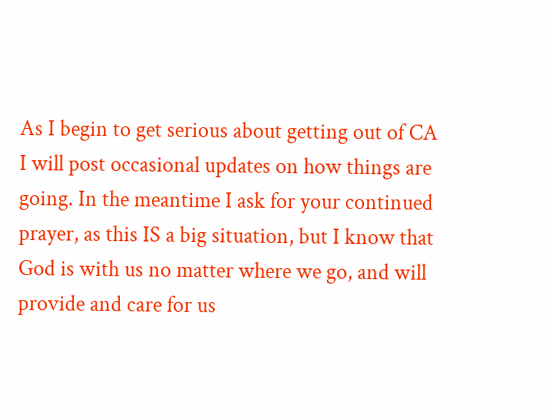As I begin to get serious about getting out of CA I will post occasional updates on how things are going. In the meantime I ask for your continued prayer, as this IS a big situation, but I know that God is with us no matter where we go, and will provide and care for us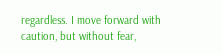regardless. I move forward with caution, but without fear,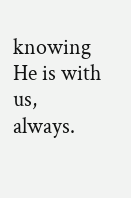knowing He is with us, always.